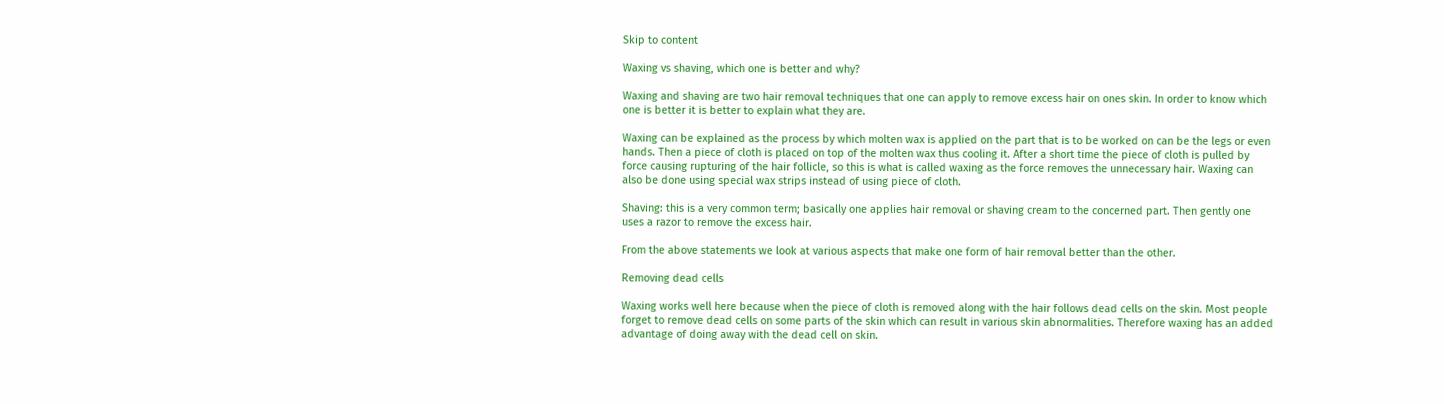Skip to content

Waxing vs shaving, which one is better and why?

Waxing and shaving are two hair removal techniques that one can apply to remove excess hair on ones skin. In order to know which one is better it is better to explain what they are.

Waxing can be explained as the process by which molten wax is applied on the part that is to be worked on can be the legs or even hands. Then a piece of cloth is placed on top of the molten wax thus cooling it. After a short time the piece of cloth is pulled by force causing rupturing of the hair follicle, so this is what is called waxing as the force removes the unnecessary hair. Waxing can also be done using special wax strips instead of using piece of cloth.

Shaving: this is a very common term; basically one applies hair removal or shaving cream to the concerned part. Then gently one uses a razor to remove the excess hair.

From the above statements we look at various aspects that make one form of hair removal better than the other.

Removing dead cells

Waxing works well here because when the piece of cloth is removed along with the hair follows dead cells on the skin. Most people forget to remove dead cells on some parts of the skin which can result in various skin abnormalities. Therefore waxing has an added advantage of doing away with the dead cell on skin.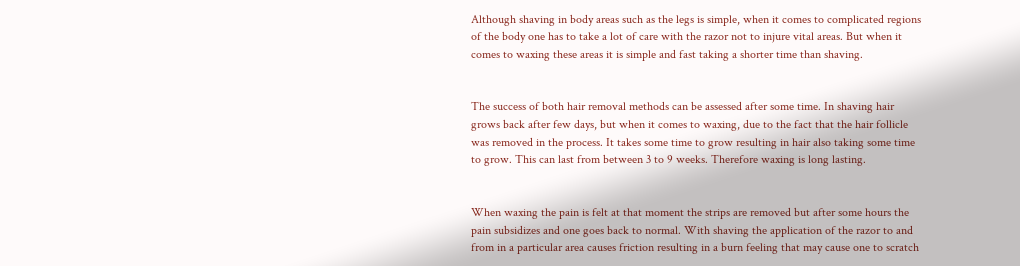Although shaving in body areas such as the legs is simple, when it comes to complicated regions of the body one has to take a lot of care with the razor not to injure vital areas. But when it comes to waxing these areas it is simple and fast taking a shorter time than shaving.


The success of both hair removal methods can be assessed after some time. In shaving hair grows back after few days, but when it comes to waxing, due to the fact that the hair follicle was removed in the process. It takes some time to grow resulting in hair also taking some time to grow. This can last from between 3 to 9 weeks. Therefore waxing is long lasting.


When waxing the pain is felt at that moment the strips are removed but after some hours the pain subsidizes and one goes back to normal. With shaving the application of the razor to and from in a particular area causes friction resulting in a burn feeling that may cause one to scratch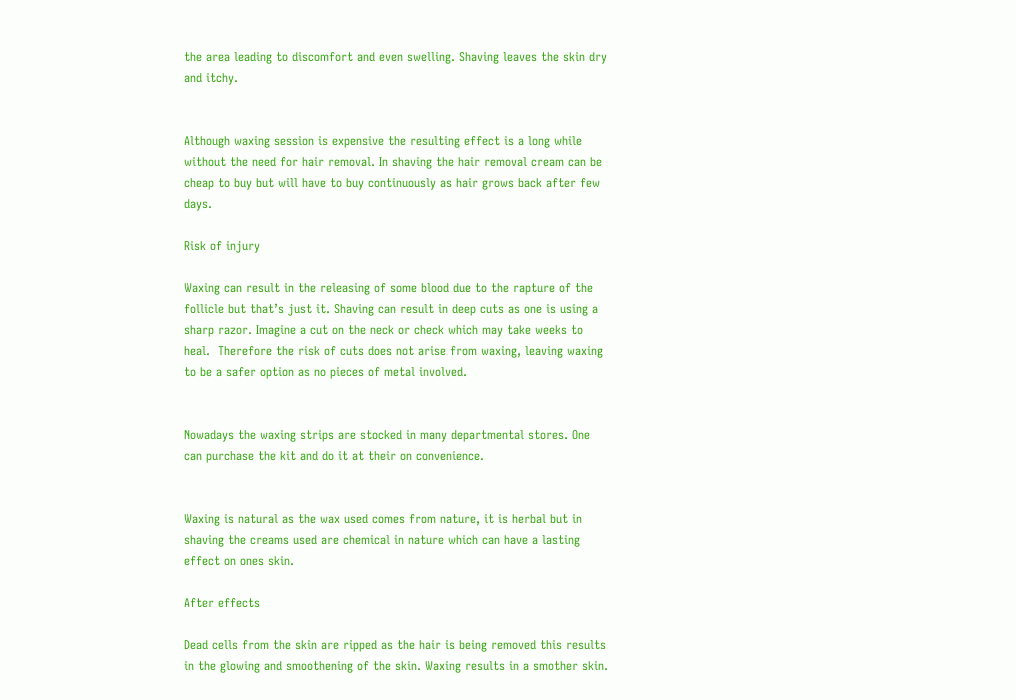the area leading to discomfort and even swelling. Shaving leaves the skin dry and itchy.


Although waxing session is expensive the resulting effect is a long while without the need for hair removal. In shaving the hair removal cream can be cheap to buy but will have to buy continuously as hair grows back after few days.

Risk of injury

Waxing can result in the releasing of some blood due to the rapture of the follicle but that’s just it. Shaving can result in deep cuts as one is using a sharp razor. Imagine a cut on the neck or check which may take weeks to heal.  Therefore the risk of cuts does not arise from waxing, leaving waxing to be a safer option as no pieces of metal involved.


Nowadays the waxing strips are stocked in many departmental stores. One can purchase the kit and do it at their on convenience.


Waxing is natural as the wax used comes from nature, it is herbal but in shaving the creams used are chemical in nature which can have a lasting effect on ones skin.

After effects

Dead cells from the skin are ripped as the hair is being removed this results in the glowing and smoothening of the skin. Waxing results in a smother skin.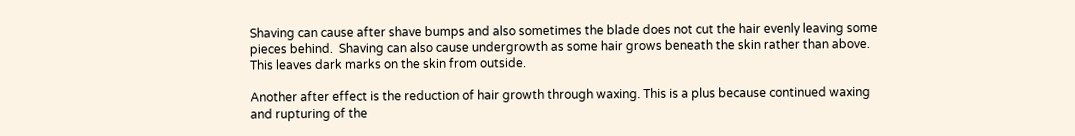Shaving can cause after shave bumps and also sometimes the blade does not cut the hair evenly leaving some pieces behind.  Shaving can also cause undergrowth as some hair grows beneath the skin rather than above. This leaves dark marks on the skin from outside.

Another after effect is the reduction of hair growth through waxing. This is a plus because continued waxing and rupturing of the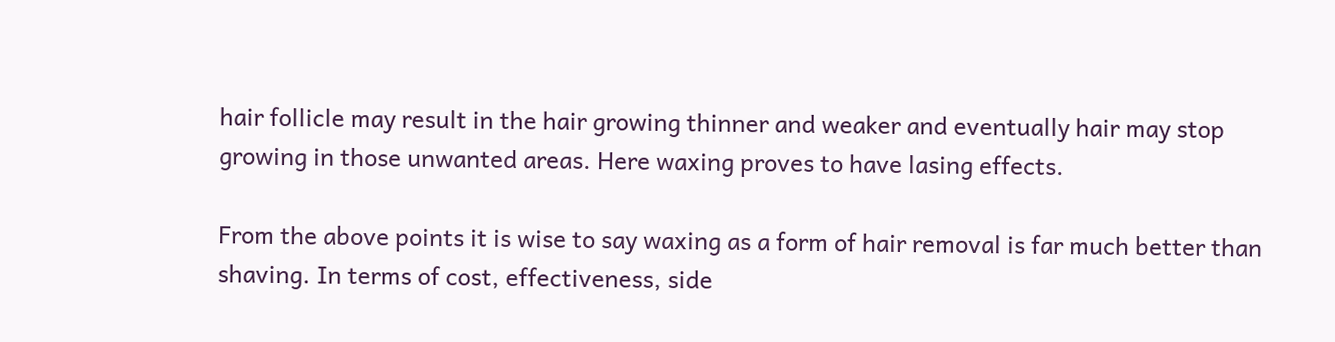hair follicle may result in the hair growing thinner and weaker and eventually hair may stop growing in those unwanted areas. Here waxing proves to have lasing effects.

From the above points it is wise to say waxing as a form of hair removal is far much better than shaving. In terms of cost, effectiveness, side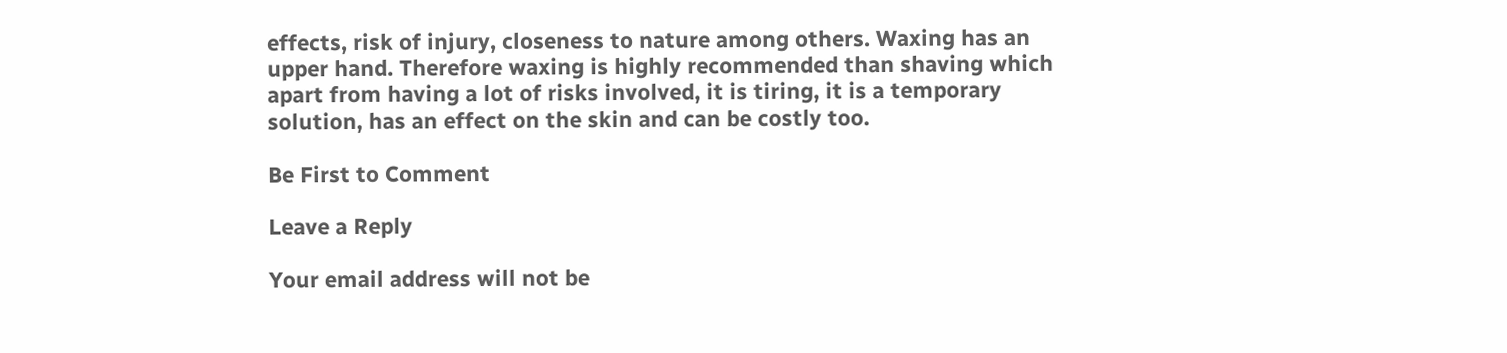effects, risk of injury, closeness to nature among others. Waxing has an upper hand. Therefore waxing is highly recommended than shaving which apart from having a lot of risks involved, it is tiring, it is a temporary solution, has an effect on the skin and can be costly too.

Be First to Comment

Leave a Reply

Your email address will not be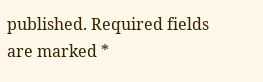published. Required fields are marked *